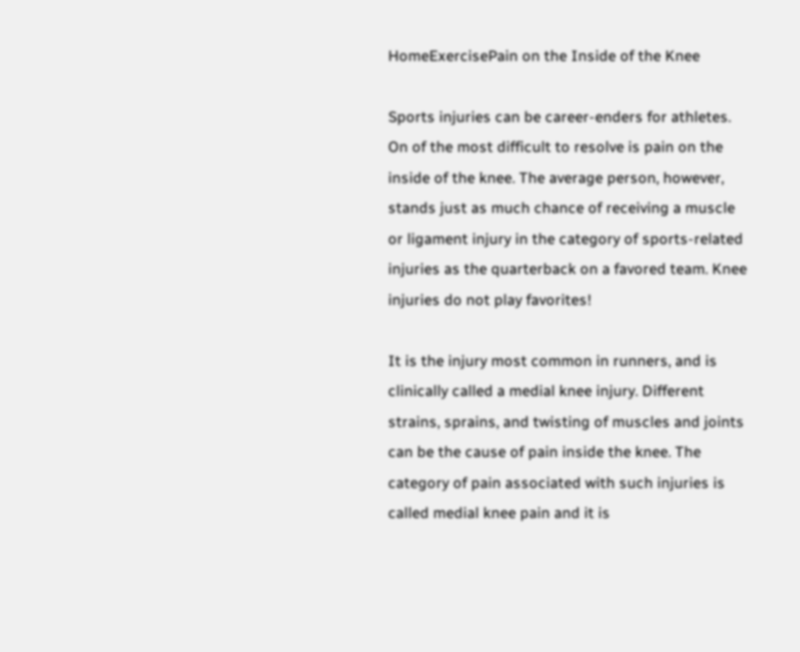HomeExercisePain on the Inside of the Knee

Sports injuries can be career-enders for athletes. On of the most difficult to resolve is pain on the inside of the knee. The average person, however, stands just as much chance of receiving a muscle or ligament injury in the category of sports-related injuries as the quarterback on a favored team. Knee injuries do not play favorites!

It is the injury most common in runners, and is clinically called a medial knee injury. Different strains, sprains, and twisting of muscles and joints can be the cause of pain inside the knee. The category of pain associated with such injuries is called medial knee pain and it is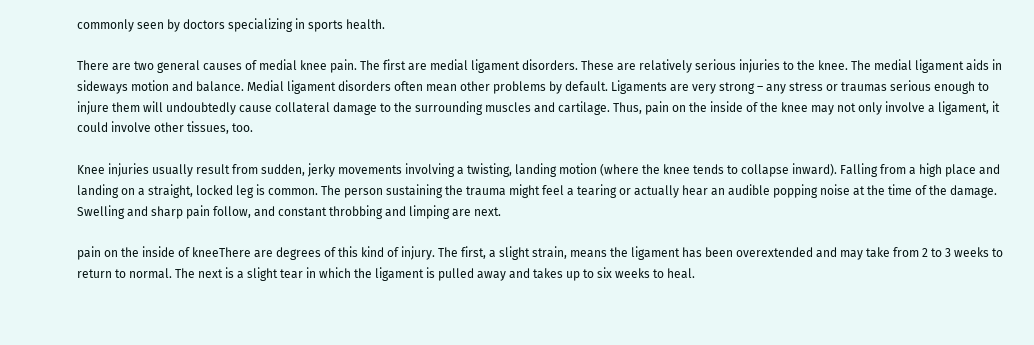commonly seen by doctors specializing in sports health.

There are two general causes of medial knee pain. The first are medial ligament disorders. These are relatively serious injuries to the knee. The medial ligament aids in sideways motion and balance. Medial ligament disorders often mean other problems by default. Ligaments are very strong – any stress or traumas serious enough to injure them will undoubtedly cause collateral damage to the surrounding muscles and cartilage. Thus, pain on the inside of the knee may not only involve a ligament, it could involve other tissues, too.

Knee injuries usually result from sudden, jerky movements involving a twisting, landing motion (where the knee tends to collapse inward). Falling from a high place and landing on a straight, locked leg is common. The person sustaining the trauma might feel a tearing or actually hear an audible popping noise at the time of the damage. Swelling and sharp pain follow, and constant throbbing and limping are next.

pain on the inside of kneeThere are degrees of this kind of injury. The first, a slight strain, means the ligament has been overextended and may take from 2 to 3 weeks to return to normal. The next is a slight tear in which the ligament is pulled away and takes up to six weeks to heal.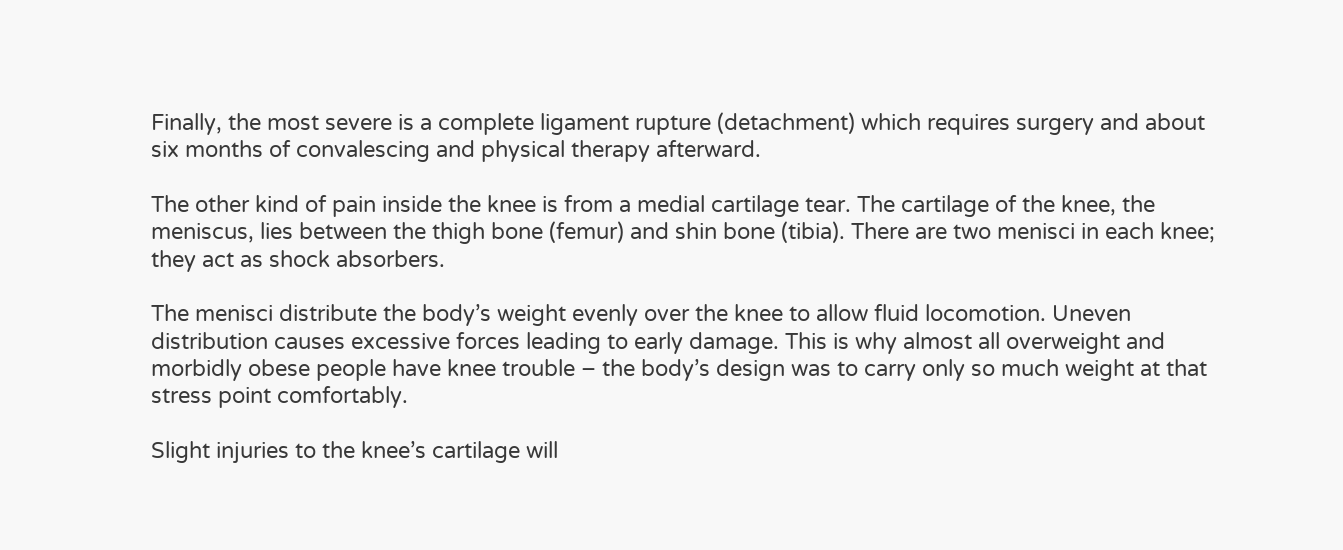Finally, the most severe is a complete ligament rupture (detachment) which requires surgery and about six months of convalescing and physical therapy afterward.

The other kind of pain inside the knee is from a medial cartilage tear. The cartilage of the knee, the meniscus, lies between the thigh bone (femur) and shin bone (tibia). There are two menisci in each knee; they act as shock absorbers.

The menisci distribute the body’s weight evenly over the knee to allow fluid locomotion. Uneven distribution causes excessive forces leading to early damage. This is why almost all overweight and morbidly obese people have knee trouble – the body’s design was to carry only so much weight at that stress point comfortably.

Slight injuries to the knee’s cartilage will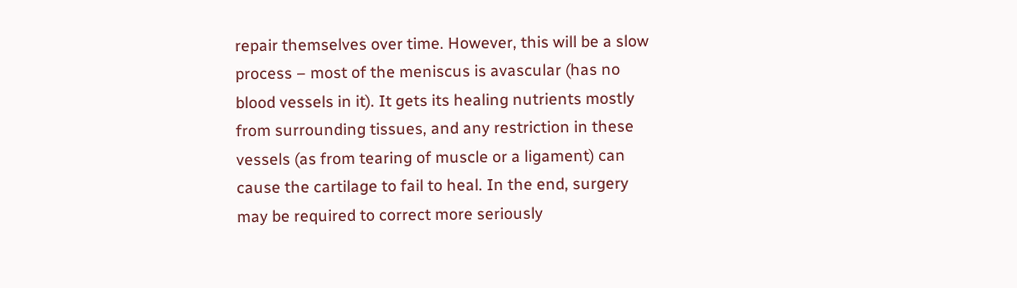repair themselves over time. However, this will be a slow process – most of the meniscus is avascular (has no blood vessels in it). It gets its healing nutrients mostly from surrounding tissues, and any restriction in these vessels (as from tearing of muscle or a ligament) can cause the cartilage to fail to heal. In the end, surgery may be required to correct more seriously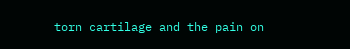torn cartilage and the pain on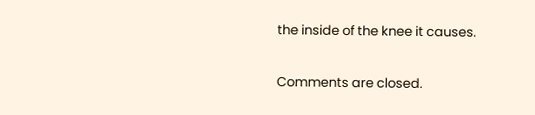the inside of the knee it causes.

Comments are closed.